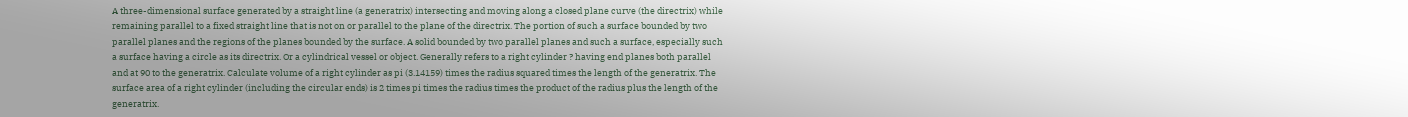A three-dimensional surface generated by a straight line (a generatrix) intersecting and moving along a closed plane curve (the directrix) while remaining parallel to a fixed straight line that is not on or parallel to the plane of the directrix. The portion of such a surface bounded by two parallel planes and the regions of the planes bounded by the surface. A solid bounded by two parallel planes and such a surface, especially such a surface having a circle as its directrix. Or a cylindrical vessel or object. Generally refers to a right cylinder ? having end planes both parallel and at 90 to the generatrix. Calculate volume of a right cylinder as pi (3.14159) times the radius squared times the length of the generatrix. The surface area of a right cylinder (including the circular ends) is 2 times pi times the radius times the product of the radius plus the length of the generatrix.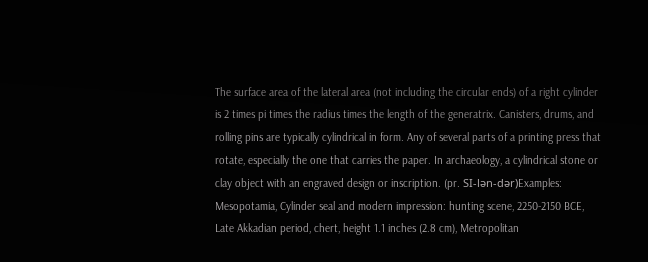The surface area of the lateral area (not including the circular ends) of a right cylinder is 2 times pi times the radius times the length of the generatrix. Canisters, drums, and rolling pins are typically cylindrical in form. Any of several parts of a printing press that rotate, especially the one that carries the paper. In archaeology, a cylindrical stone or clay object with an engraved design or inscription. (pr. SI-lən-dər)Examples: Mesopotamia, Cylinder seal and modern impression: hunting scene, 2250-2150 BCE, Late Akkadian period, chert, height 1.1 inches (2.8 cm), Metropolitan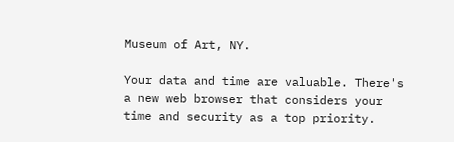Museum of Art, NY.

Your data and time are valuable. There's a new web browser that considers your time and security as a top priority.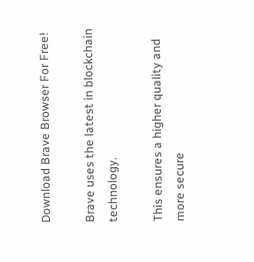Download Brave Browser For Free!

Brave uses the latest in blockchain technology.

This ensures a higher quality and more secure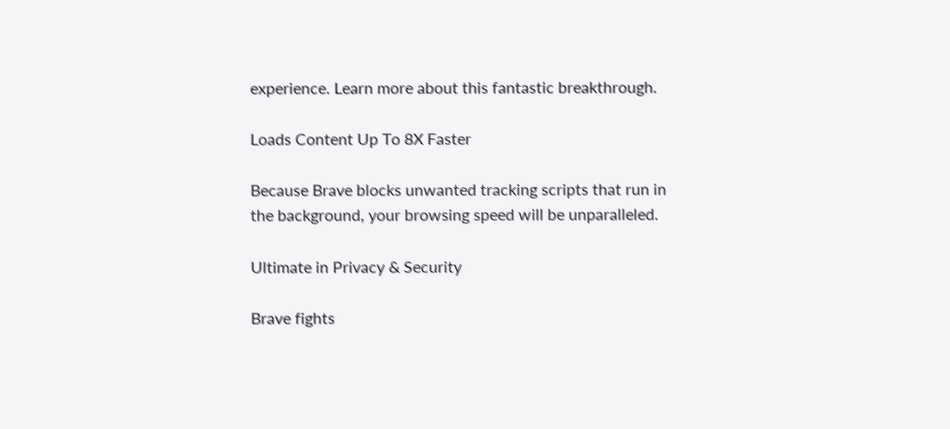experience. Learn more about this fantastic breakthrough.

Loads Content Up To 8X Faster

Because Brave blocks unwanted tracking scripts that run in the background, your browsing speed will be unparalleled.

Ultimate in Privacy & Security

Brave fights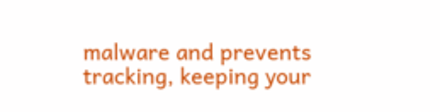malware and prevents tracking, keeping your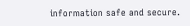information safe and secure.